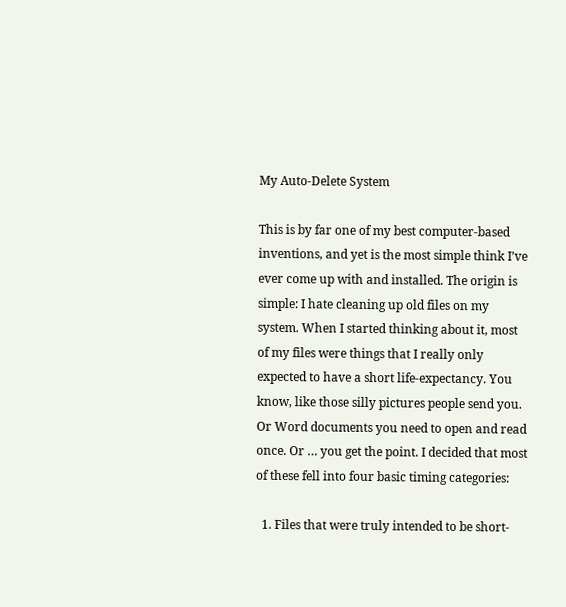My Auto-Delete System

This is by far one of my best computer-based inventions, and yet is the most simple think I’ve ever come up with and installed. The origin is simple: I hate cleaning up old files on my system. When I started thinking about it, most of my files were things that I really only expected to have a short life-expectancy. You know, like those silly pictures people send you. Or Word documents you need to open and read once. Or … you get the point. I decided that most of these fell into four basic timing categories:

  1. Files that were truly intended to be short-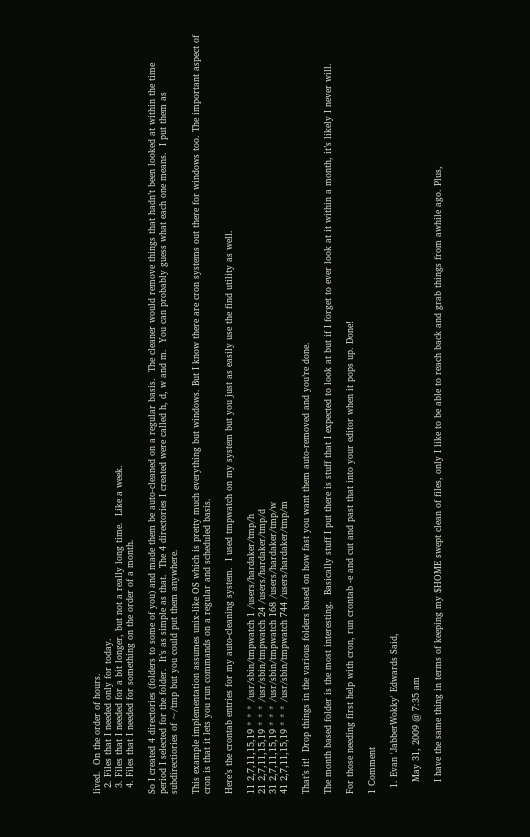lived.  On the order of hours.
  2. Files that I needed only for today.
  3. Files that I needed for a bit longer, but not a really long time.  Like a week.
  4. Files that I needed for something on the order of a month.

So I created 4 directories (folders to some of you) and made them be auto-cleaned on a regular basis.  The cleaner would remove things that hadn’t been looked at within the time period I selected for the folder.  It’s as simple as that.  The 4 directories I created were called h, d, w and m.  You can probably guess what each one means.  I put them as subdirectiories of ~/tmp but you could put them anywhere.

This example implementation assumes unix-like OS which is pretty much everything but windows. But I know there are cron systems out there for windows too. The important aspect of cron is that it lets you run commands on a regular and scheduled basis.

Here’s the crontab entries for my auto-cleaning system.  I used tmpwatch on my system but you just as easily use the find utility as well.

11 2,7,11,15,19 * * * /usr/sbin/tmpwatch 1 /users/hardaker/tmp/h
21 2,7,11,15,19 * * * /usr/sbin/tmpwatch 24 /users/hardaker/tmp/d
31 2,7,11,15,19 * * * /usr/sbin/tmpwatch 168 /users/hardaker/tmp/w
41 2,7,11,15,19 * * * /usr/sbin/tmpwatch 744 /users/hardaker/tmp/m

That’s it!  Drop things in the various folders based on how fast you want them auto-removed and you’re done.

The month based folder is the most interesting.  Basically stuff I put there is stuff that I expected to look at but if I forget to ever look at it within a month, it’s likely I never will.

For those needing first help with cron, run crontab -e and cut and past that into your editor when it pops up. Done!

1 Comment

  1. Evan 'JabberWokky' Edwards Said,

    May 31, 2009 @ 7:35 am

    I have the same thing in terms of keeping my $HOME swept clean of files, only I like to be able to reach back and grab things from awhile ago. Plus,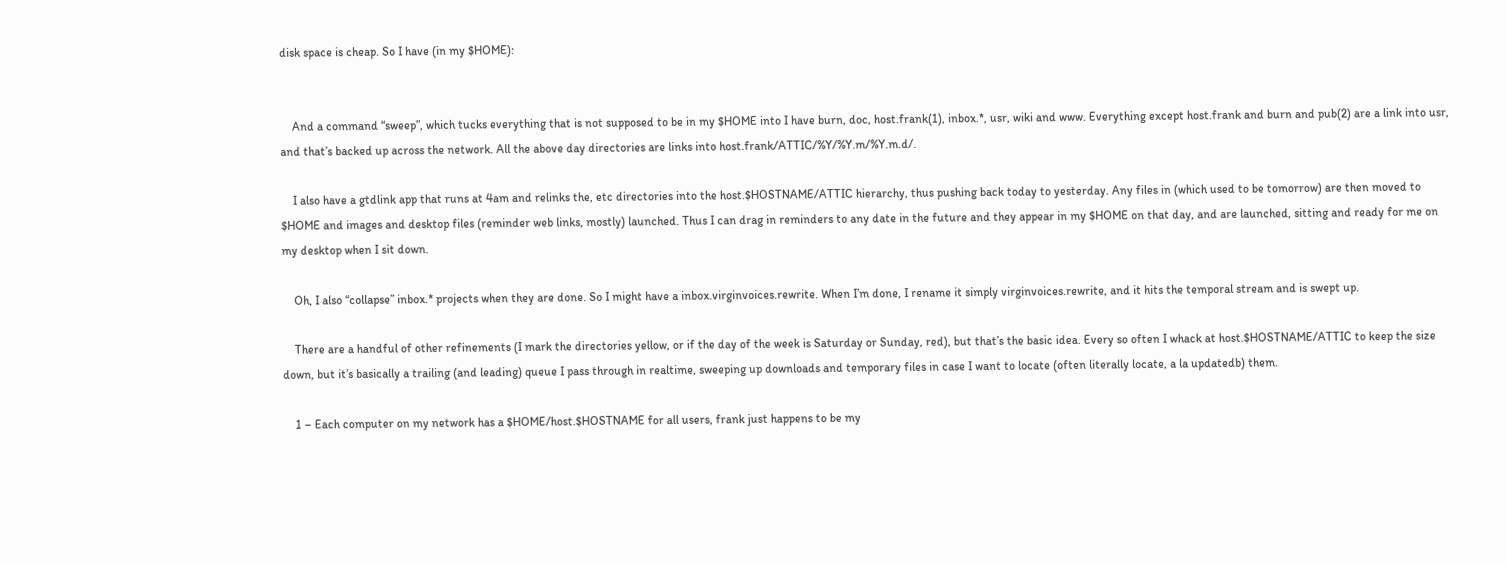disk space is cheap. So I have (in my $HOME):


    And a command “sweep”, which tucks everything that is not supposed to be in my $HOME into I have burn, doc, host.frank(1), inbox.*, usr, wiki and www. Everything except host.frank and burn and pub(2) are a link into usr, and that’s backed up across the network. All the above day directories are links into host.frank/ATTIC/%Y/%Y.m/%Y.m.d/.

    I also have a gtdlink app that runs at 4am and relinks the, etc directories into the host.$HOSTNAME/ATTIC hierarchy, thus pushing back today to yesterday. Any files in (which used to be tomorrow) are then moved to $HOME and images and desktop files (reminder web links, mostly) launched. Thus I can drag in reminders to any date in the future and they appear in my $HOME on that day, and are launched, sitting and ready for me on my desktop when I sit down.

    Oh, I also “collapse” inbox.* projects when they are done. So I might have a inbox.virginvoices.rewrite. When I’m done, I rename it simply virginvoices.rewrite, and it hits the temporal stream and is swept up.

    There are a handful of other refinements (I mark the directories yellow, or if the day of the week is Saturday or Sunday, red), but that’s the basic idea. Every so often I whack at host.$HOSTNAME/ATTIC to keep the size down, but it’s basically a trailing (and leading) queue I pass through in realtime, sweeping up downloads and temporary files in case I want to locate (often literally locate, a la updatedb) them.

    1 – Each computer on my network has a $HOME/host.$HOSTNAME for all users, frank just happens to be my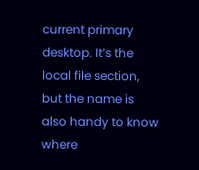current primary desktop. It’s the local file section, but the name is also handy to know where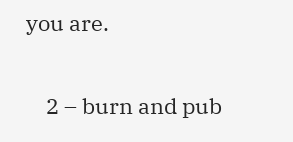you are.

    2 – burn and pub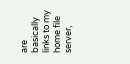are basically links to my home file server,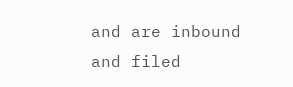and are inbound and filed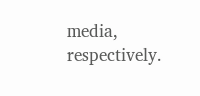media, respectively.